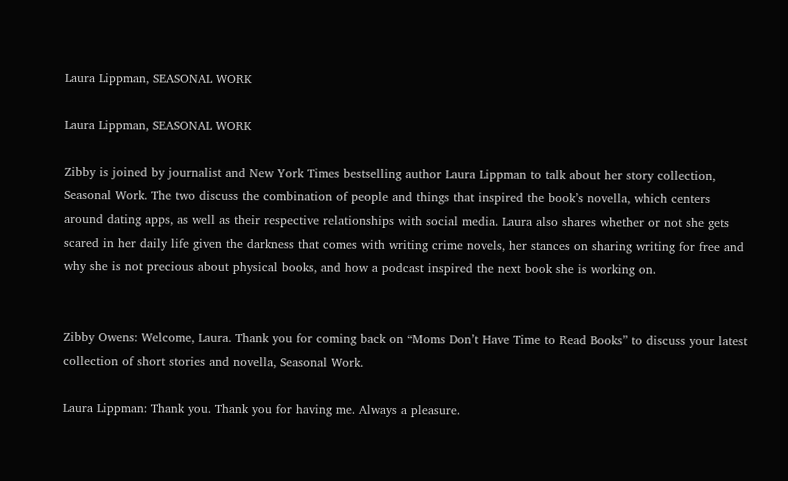Laura Lippman, SEASONAL WORK

Laura Lippman, SEASONAL WORK

Zibby is joined by journalist and New York Times bestselling author Laura Lippman to talk about her story collection, Seasonal Work. The two discuss the combination of people and things that inspired the book’s novella, which centers around dating apps, as well as their respective relationships with social media. Laura also shares whether or not she gets scared in her daily life given the darkness that comes with writing crime novels, her stances on sharing writing for free and why she is not precious about physical books, and how a podcast inspired the next book she is working on.


Zibby Owens: Welcome, Laura. Thank you for coming back on “Moms Don’t Have Time to Read Books” to discuss your latest collection of short stories and novella, Seasonal Work.

Laura Lippman: Thank you. Thank you for having me. Always a pleasure.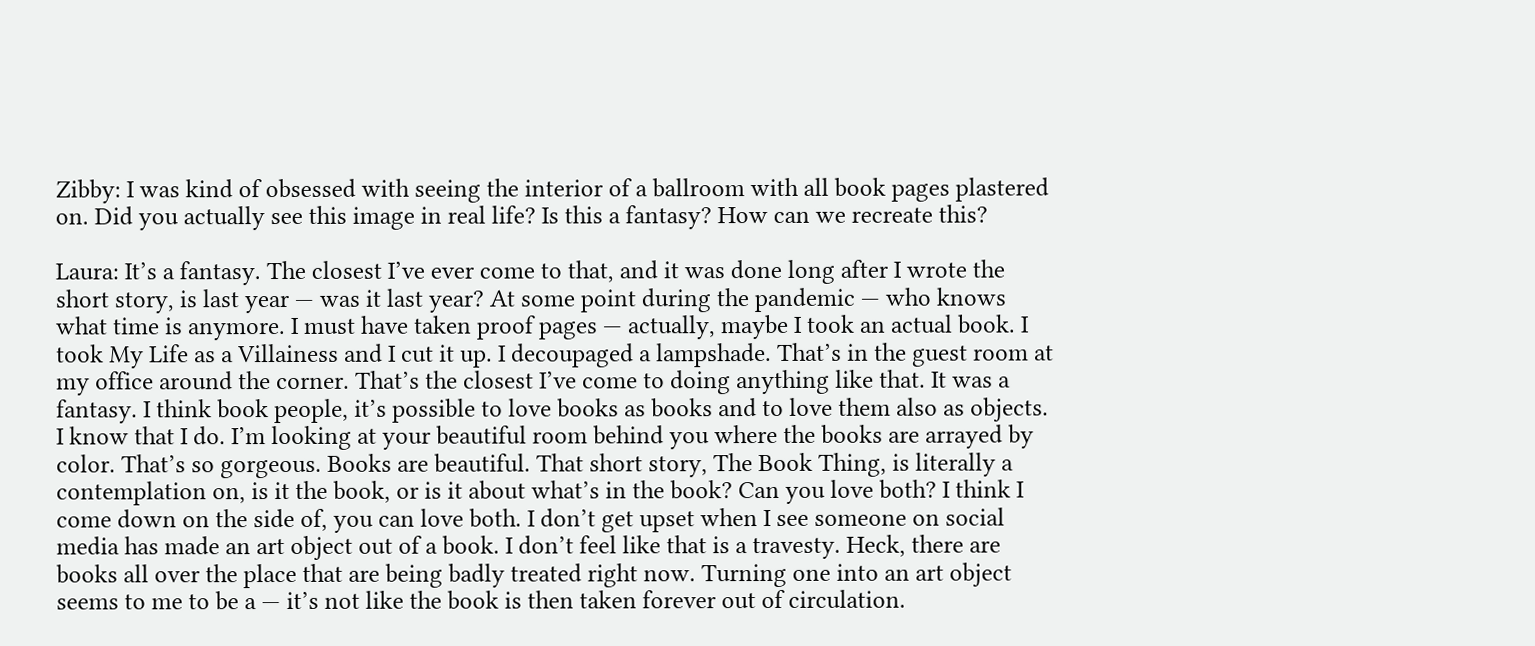Zibby: I was kind of obsessed with seeing the interior of a ballroom with all book pages plastered on. Did you actually see this image in real life? Is this a fantasy? How can we recreate this?

Laura: It’s a fantasy. The closest I’ve ever come to that, and it was done long after I wrote the short story, is last year — was it last year? At some point during the pandemic — who knows what time is anymore. I must have taken proof pages — actually, maybe I took an actual book. I took My Life as a Villainess and I cut it up. I decoupaged a lampshade. That’s in the guest room at my office around the corner. That’s the closest I’ve come to doing anything like that. It was a fantasy. I think book people, it’s possible to love books as books and to love them also as objects. I know that I do. I’m looking at your beautiful room behind you where the books are arrayed by color. That’s so gorgeous. Books are beautiful. That short story, The Book Thing, is literally a contemplation on, is it the book, or is it about what’s in the book? Can you love both? I think I come down on the side of, you can love both. I don’t get upset when I see someone on social media has made an art object out of a book. I don’t feel like that is a travesty. Heck, there are books all over the place that are being badly treated right now. Turning one into an art object seems to me to be a — it’s not like the book is then taken forever out of circulation.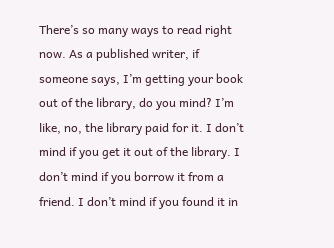There’s so many ways to read right now. As a published writer, if someone says, I’m getting your book out of the library, do you mind? I’m like, no, the library paid for it. I don’t mind if you get it out of the library. I don’t mind if you borrow it from a friend. I don’t mind if you found it in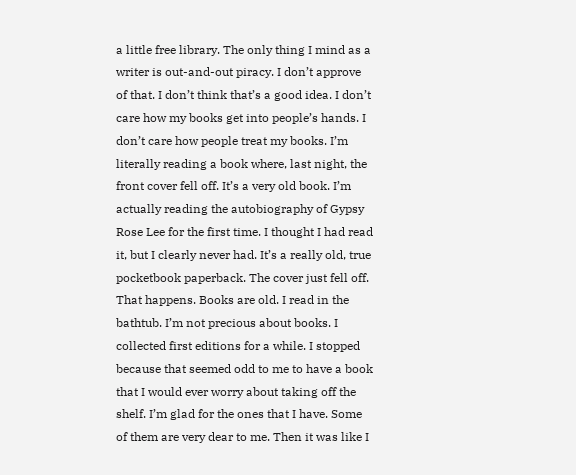a little free library. The only thing I mind as a writer is out-and-out piracy. I don’t approve of that. I don’t think that’s a good idea. I don’t care how my books get into people’s hands. I don’t care how people treat my books. I’m literally reading a book where, last night, the front cover fell off. It’s a very old book. I’m actually reading the autobiography of Gypsy Rose Lee for the first time. I thought I had read it, but I clearly never had. It’s a really old, true pocketbook paperback. The cover just fell off. That happens. Books are old. I read in the bathtub. I’m not precious about books. I collected first editions for a while. I stopped because that seemed odd to me to have a book that I would ever worry about taking off the shelf. I’m glad for the ones that I have. Some of them are very dear to me. Then it was like I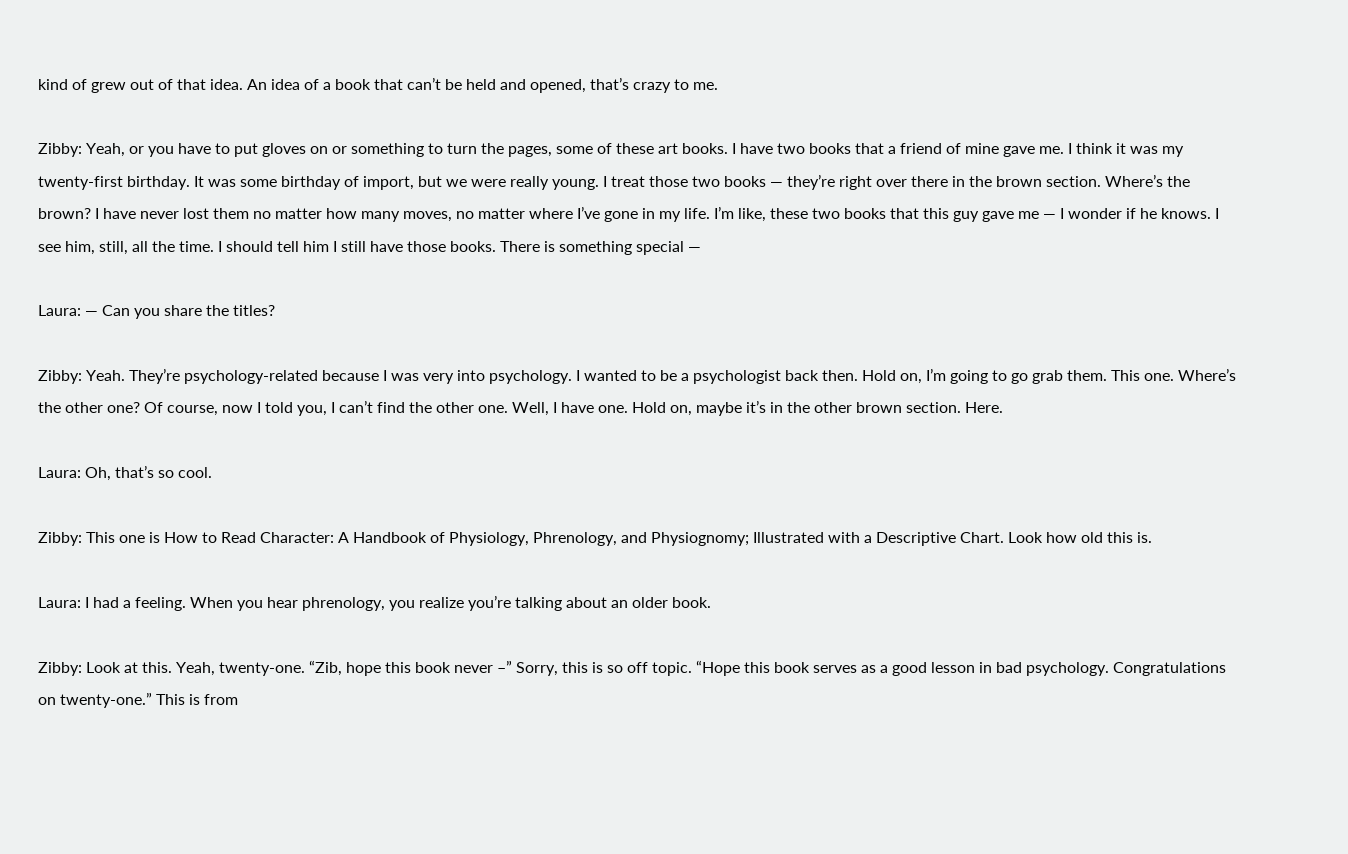kind of grew out of that idea. An idea of a book that can’t be held and opened, that’s crazy to me.

Zibby: Yeah, or you have to put gloves on or something to turn the pages, some of these art books. I have two books that a friend of mine gave me. I think it was my twenty-first birthday. It was some birthday of import, but we were really young. I treat those two books — they’re right over there in the brown section. Where’s the brown? I have never lost them no matter how many moves, no matter where I’ve gone in my life. I’m like, these two books that this guy gave me — I wonder if he knows. I see him, still, all the time. I should tell him I still have those books. There is something special —

Laura: — Can you share the titles?

Zibby: Yeah. They’re psychology-related because I was very into psychology. I wanted to be a psychologist back then. Hold on, I’m going to go grab them. This one. Where’s the other one? Of course, now I told you, I can’t find the other one. Well, I have one. Hold on, maybe it’s in the other brown section. Here.

Laura: Oh, that’s so cool.

Zibby: This one is How to Read Character: A Handbook of Physiology, Phrenology, and Physiognomy; Illustrated with a Descriptive Chart. Look how old this is.

Laura: I had a feeling. When you hear phrenology, you realize you’re talking about an older book.

Zibby: Look at this. Yeah, twenty-one. “Zib, hope this book never –” Sorry, this is so off topic. “Hope this book serves as a good lesson in bad psychology. Congratulations on twenty-one.” This is from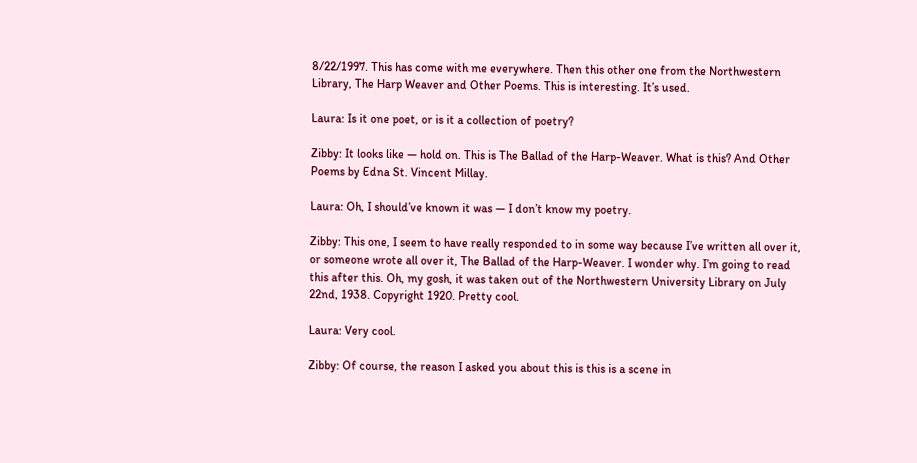8/22/1997. This has come with me everywhere. Then this other one from the Northwestern Library, The Harp Weaver and Other Poems. This is interesting. It’s used.

Laura: Is it one poet, or is it a collection of poetry?

Zibby: It looks like — hold on. This is The Ballad of the Harp-Weaver. What is this? And Other Poems by Edna St. Vincent Millay.

Laura: Oh, I should’ve known it was — I don’t know my poetry.

Zibby: This one, I seem to have really responded to in some way because I’ve written all over it, or someone wrote all over it, The Ballad of the Harp-Weaver. I wonder why. I’m going to read this after this. Oh, my gosh, it was taken out of the Northwestern University Library on July 22nd, 1938. Copyright 1920. Pretty cool.

Laura: Very cool.

Zibby: Of course, the reason I asked you about this is this is a scene in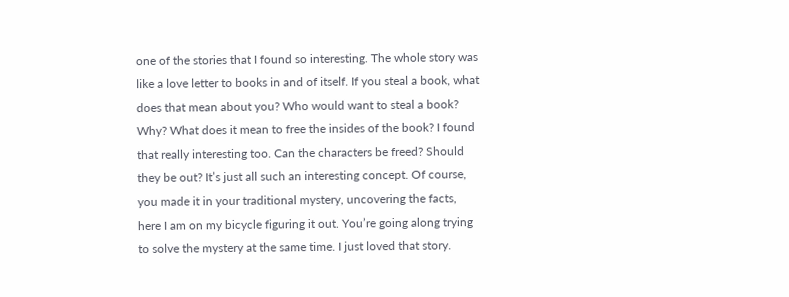one of the stories that I found so interesting. The whole story was like a love letter to books in and of itself. If you steal a book, what does that mean about you? Who would want to steal a book? Why? What does it mean to free the insides of the book? I found that really interesting too. Can the characters be freed? Should they be out? It’s just all such an interesting concept. Of course, you made it in your traditional mystery, uncovering the facts, here I am on my bicycle figuring it out. You’re going along trying to solve the mystery at the same time. I just loved that story.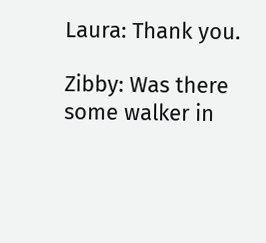Laura: Thank you.

Zibby: Was there some walker in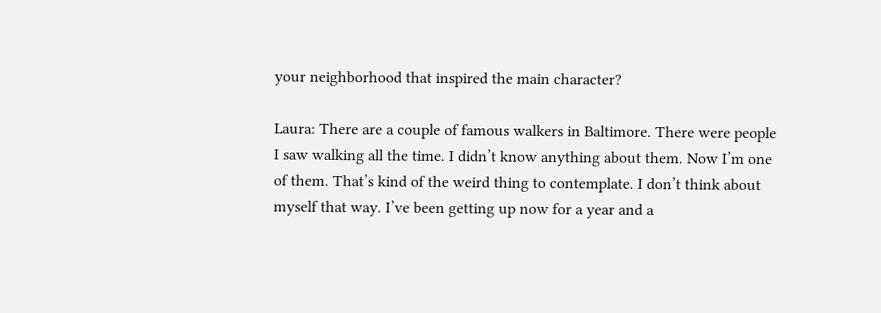your neighborhood that inspired the main character?

Laura: There are a couple of famous walkers in Baltimore. There were people I saw walking all the time. I didn’t know anything about them. Now I’m one of them. That’s kind of the weird thing to contemplate. I don’t think about myself that way. I’ve been getting up now for a year and a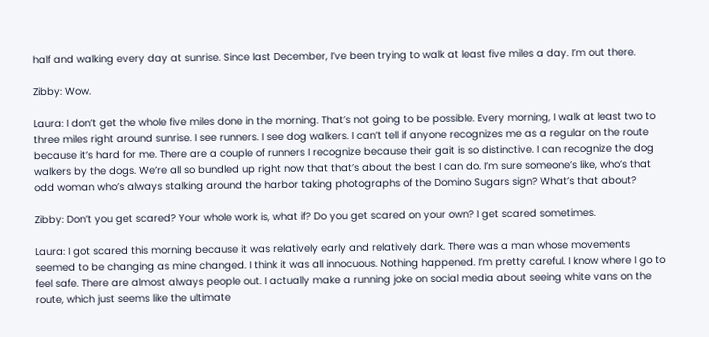half and walking every day at sunrise. Since last December, I’ve been trying to walk at least five miles a day. I’m out there.

Zibby: Wow.

Laura: I don’t get the whole five miles done in the morning. That’s not going to be possible. Every morning, I walk at least two to three miles right around sunrise. I see runners. I see dog walkers. I can’t tell if anyone recognizes me as a regular on the route because it’s hard for me. There are a couple of runners I recognize because their gait is so distinctive. I can recognize the dog walkers by the dogs. We’re all so bundled up right now that that’s about the best I can do. I’m sure someone’s like, who’s that odd woman who’s always stalking around the harbor taking photographs of the Domino Sugars sign? What’s that about?

Zibby: Don’t you get scared? Your whole work is, what if? Do you get scared on your own? I get scared sometimes.

Laura: I got scared this morning because it was relatively early and relatively dark. There was a man whose movements seemed to be changing as mine changed. I think it was all innocuous. Nothing happened. I’m pretty careful. I know where I go to feel safe. There are almost always people out. I actually make a running joke on social media about seeing white vans on the route, which just seems like the ultimate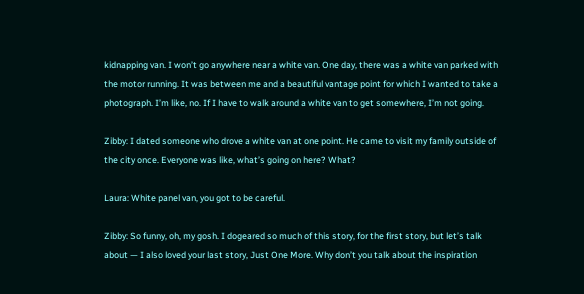kidnapping van. I won’t go anywhere near a white van. One day, there was a white van parked with the motor running. It was between me and a beautiful vantage point for which I wanted to take a photograph. I’m like, no. If I have to walk around a white van to get somewhere, I’m not going.

Zibby: I dated someone who drove a white van at one point. He came to visit my family outside of the city once. Everyone was like, what’s going on here? What?

Laura: White panel van, you got to be careful.

Zibby: So funny, oh, my gosh. I dogeared so much of this story, for the first story, but let’s talk about — I also loved your last story, Just One More. Why don’t you talk about the inspiration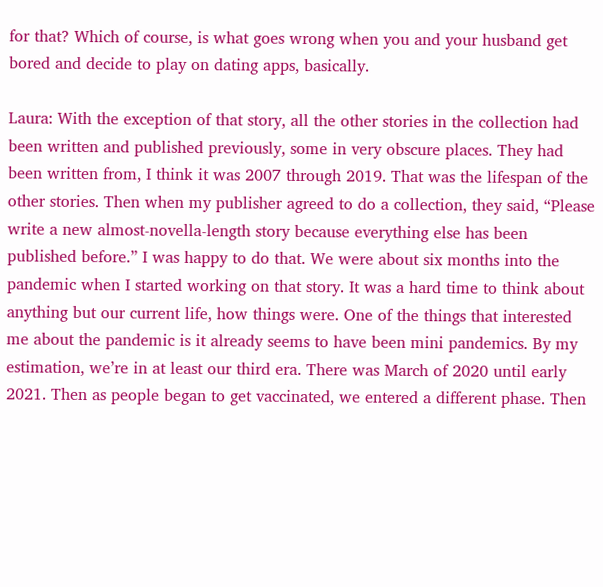for that? Which of course, is what goes wrong when you and your husband get bored and decide to play on dating apps, basically.

Laura: With the exception of that story, all the other stories in the collection had been written and published previously, some in very obscure places. They had been written from, I think it was 2007 through 2019. That was the lifespan of the other stories. Then when my publisher agreed to do a collection, they said, “Please write a new almost-novella-length story because everything else has been published before.” I was happy to do that. We were about six months into the pandemic when I started working on that story. It was a hard time to think about anything but our current life, how things were. One of the things that interested me about the pandemic is it already seems to have been mini pandemics. By my estimation, we’re in at least our third era. There was March of 2020 until early 2021. Then as people began to get vaccinated, we entered a different phase. Then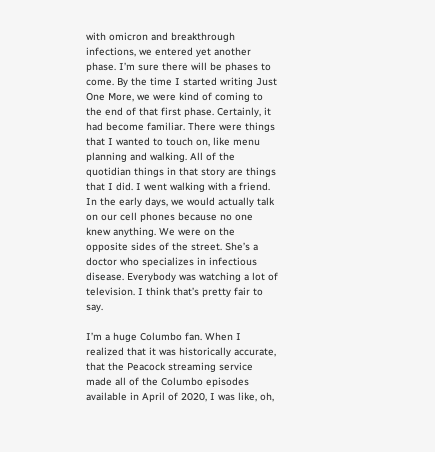with omicron and breakthrough infections, we entered yet another phase. I’m sure there will be phases to come. By the time I started writing Just One More, we were kind of coming to the end of that first phase. Certainly, it had become familiar. There were things that I wanted to touch on, like menu planning and walking. All of the quotidian things in that story are things that I did. I went walking with a friend. In the early days, we would actually talk on our cell phones because no one knew anything. We were on the opposite sides of the street. She’s a doctor who specializes in infectious disease. Everybody was watching a lot of television. I think that’s pretty fair to say.

I’m a huge Columbo fan. When I realized that it was historically accurate, that the Peacock streaming service made all of the Columbo episodes available in April of 2020, I was like, oh,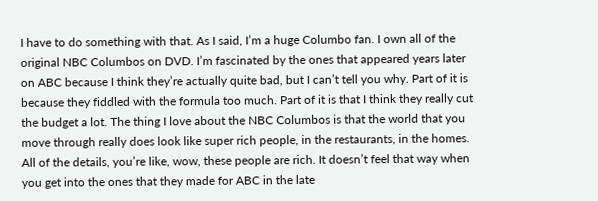I have to do something with that. As I said, I’m a huge Columbo fan. I own all of the original NBC Columbos on DVD. I’m fascinated by the ones that appeared years later on ABC because I think they’re actually quite bad, but I can’t tell you why. Part of it is because they fiddled with the formula too much. Part of it is that I think they really cut the budget a lot. The thing I love about the NBC Columbos is that the world that you move through really does look like super rich people, in the restaurants, in the homes. All of the details, you’re like, wow, these people are rich. It doesn’t feel that way when you get into the ones that they made for ABC in the late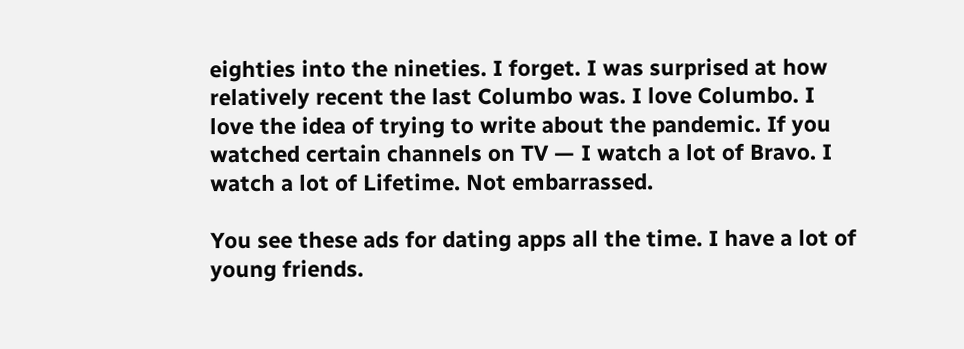eighties into the nineties. I forget. I was surprised at how relatively recent the last Columbo was. I love Columbo. I love the idea of trying to write about the pandemic. If you watched certain channels on TV — I watch a lot of Bravo. I watch a lot of Lifetime. Not embarrassed.

You see these ads for dating apps all the time. I have a lot of young friends.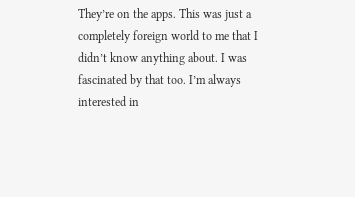They’re on the apps. This was just a completely foreign world to me that I didn’t know anything about. I was fascinated by that too. I’m always interested in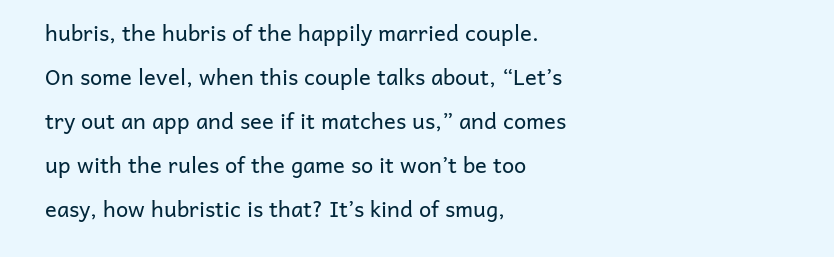hubris, the hubris of the happily married couple. On some level, when this couple talks about, “Let’s try out an app and see if it matches us,” and comes up with the rules of the game so it won’t be too easy, how hubristic is that? It’s kind of smug,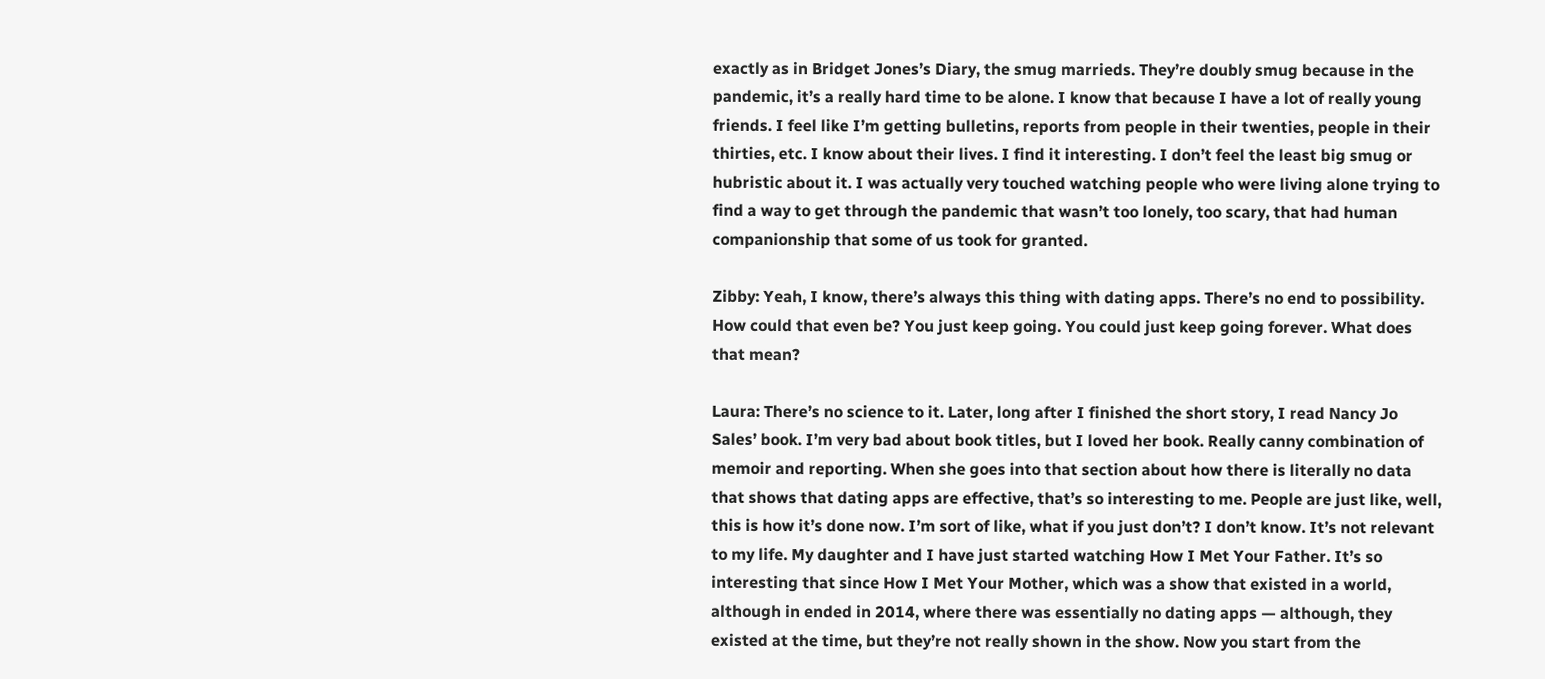exactly as in Bridget Jones’s Diary, the smug marrieds. They’re doubly smug because in the pandemic, it’s a really hard time to be alone. I know that because I have a lot of really young friends. I feel like I’m getting bulletins, reports from people in their twenties, people in their thirties, etc. I know about their lives. I find it interesting. I don’t feel the least big smug or hubristic about it. I was actually very touched watching people who were living alone trying to find a way to get through the pandemic that wasn’t too lonely, too scary, that had human companionship that some of us took for granted.

Zibby: Yeah, I know, there’s always this thing with dating apps. There’s no end to possibility. How could that even be? You just keep going. You could just keep going forever. What does that mean?

Laura: There’s no science to it. Later, long after I finished the short story, I read Nancy Jo Sales’ book. I’m very bad about book titles, but I loved her book. Really canny combination of memoir and reporting. When she goes into that section about how there is literally no data that shows that dating apps are effective, that’s so interesting to me. People are just like, well, this is how it’s done now. I’m sort of like, what if you just don’t? I don’t know. It’s not relevant to my life. My daughter and I have just started watching How I Met Your Father. It’s so interesting that since How I Met Your Mother, which was a show that existed in a world, although in ended in 2014, where there was essentially no dating apps — although, they existed at the time, but they’re not really shown in the show. Now you start from the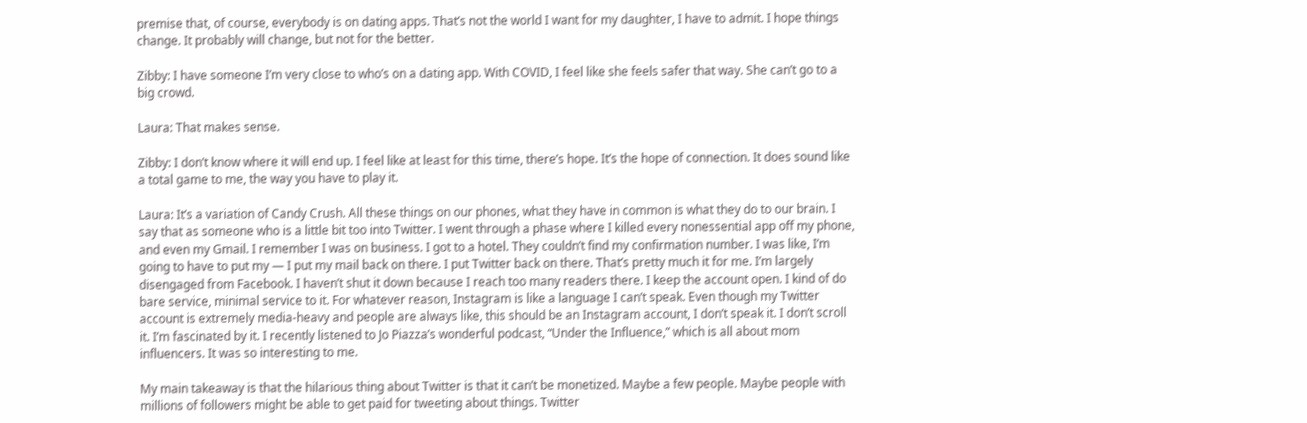premise that, of course, everybody is on dating apps. That’s not the world I want for my daughter, I have to admit. I hope things change. It probably will change, but not for the better.

Zibby: I have someone I’m very close to who’s on a dating app. With COVID, I feel like she feels safer that way. She can’t go to a big crowd.

Laura: That makes sense.

Zibby: I don’t know where it will end up. I feel like at least for this time, there’s hope. It’s the hope of connection. It does sound like a total game to me, the way you have to play it.

Laura: It’s a variation of Candy Crush. All these things on our phones, what they have in common is what they do to our brain. I say that as someone who is a little bit too into Twitter. I went through a phase where I killed every nonessential app off my phone, and even my Gmail. I remember I was on business. I got to a hotel. They couldn’t find my confirmation number. I was like, I’m going to have to put my — I put my mail back on there. I put Twitter back on there. That’s pretty much it for me. I’m largely disengaged from Facebook. I haven’t shut it down because I reach too many readers there. I keep the account open. I kind of do bare service, minimal service to it. For whatever reason, Instagram is like a language I can’t speak. Even though my Twitter account is extremely media-heavy and people are always like, this should be an Instagram account, I don’t speak it. I don’t scroll it. I’m fascinated by it. I recently listened to Jo Piazza’s wonderful podcast, “Under the Influence,” which is all about mom influencers. It was so interesting to me.

My main takeaway is that the hilarious thing about Twitter is that it can’t be monetized. Maybe a few people. Maybe people with millions of followers might be able to get paid for tweeting about things. Twitter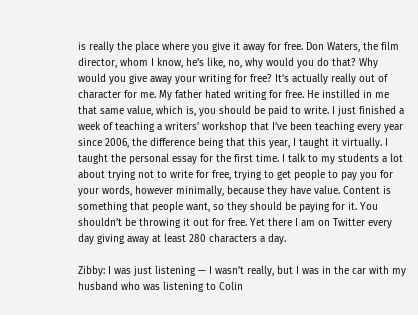is really the place where you give it away for free. Don Waters, the film director, whom I know, he’s like, no, why would you do that? Why would you give away your writing for free? It’s actually really out of character for me. My father hated writing for free. He instilled in me that same value, which is, you should be paid to write. I just finished a week of teaching a writers’ workshop that I’ve been teaching every year since 2006, the difference being that this year, I taught it virtually. I taught the personal essay for the first time. I talk to my students a lot about trying not to write for free, trying to get people to pay you for your words, however minimally, because they have value. Content is something that people want, so they should be paying for it. You shouldn’t be throwing it out for free. Yet there I am on Twitter every day giving away at least 280 characters a day.

Zibby: I was just listening — I wasn’t really, but I was in the car with my husband who was listening to Colin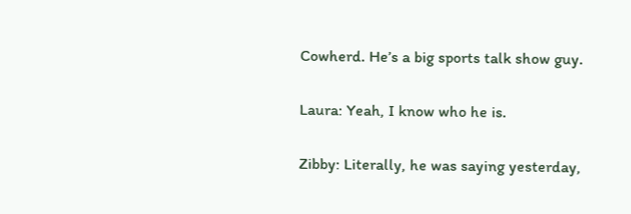Cowherd. He’s a big sports talk show guy.

Laura: Yeah, I know who he is.

Zibby: Literally, he was saying yesterday,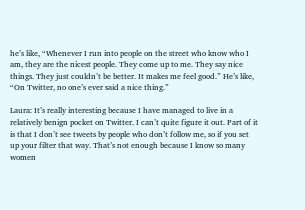he’s like, “Whenever I run into people on the street who know who I am, they are the nicest people. They come up to me. They say nice things. They just couldn’t be better. It makes me feel good.” He’s like, “On Twitter, no one’s ever said a nice thing.”

Laura: It’s really interesting because I have managed to live in a relatively benign pocket on Twitter. I can’t quite figure it out. Part of it is that I don’t see tweets by people who don’t follow me, so if you set up your filter that way. That’s not enough because I know so many women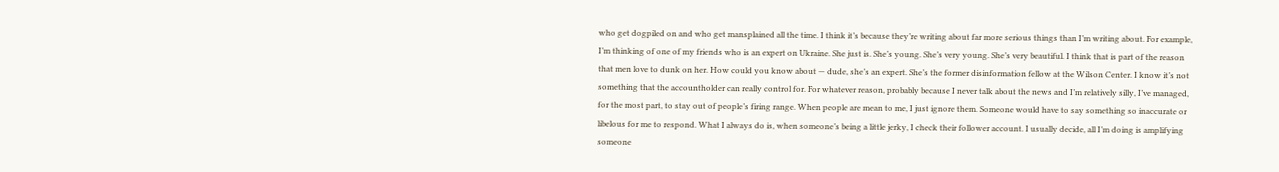who get dogpiled on and who get mansplained all the time. I think it’s because they’re writing about far more serious things than I’m writing about. For example, I’m thinking of one of my friends who is an expert on Ukraine. She just is. She’s young. She’s very young. She’s very beautiful. I think that is part of the reason that men love to dunk on her. How could you know about — dude, she’s an expert. She’s the former disinformation fellow at the Wilson Center. I know it’s not something that the accountholder can really control for. For whatever reason, probably because I never talk about the news and I’m relatively silly, I’ve managed, for the most part, to stay out of people’s firing range. When people are mean to me, I just ignore them. Someone would have to say something so inaccurate or libelous for me to respond. What I always do is, when someone’s being a little jerky, I check their follower account. I usually decide, all I’m doing is amplifying someone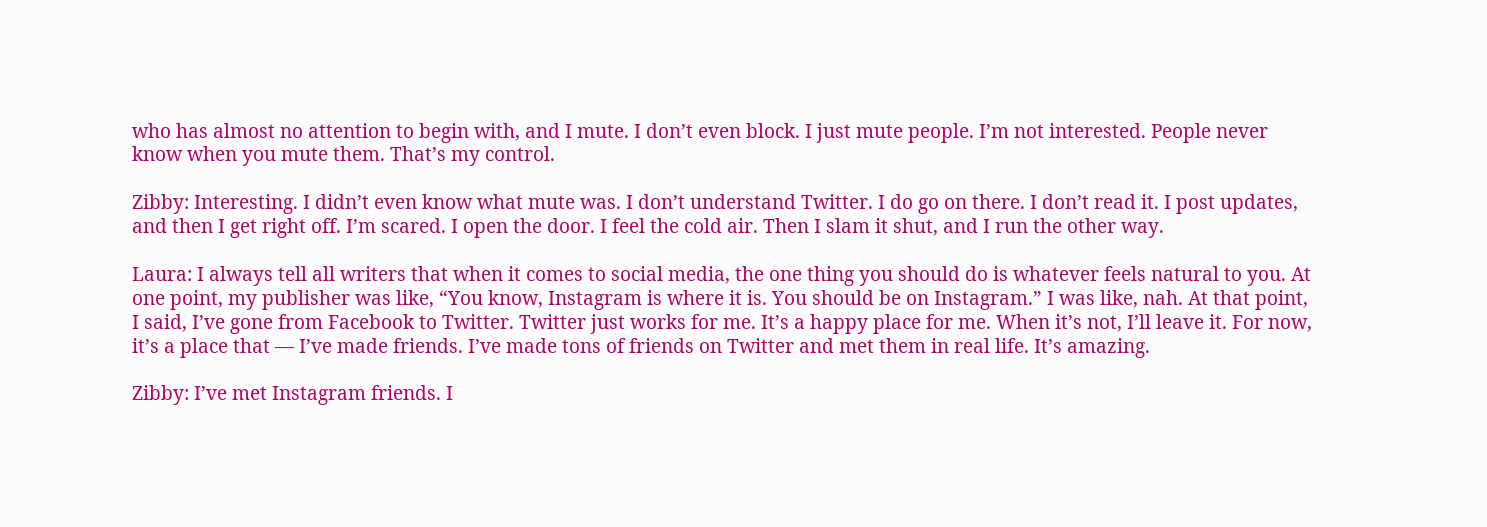who has almost no attention to begin with, and I mute. I don’t even block. I just mute people. I’m not interested. People never know when you mute them. That’s my control.

Zibby: Interesting. I didn’t even know what mute was. I don’t understand Twitter. I do go on there. I don’t read it. I post updates, and then I get right off. I’m scared. I open the door. I feel the cold air. Then I slam it shut, and I run the other way.

Laura: I always tell all writers that when it comes to social media, the one thing you should do is whatever feels natural to you. At one point, my publisher was like, “You know, Instagram is where it is. You should be on Instagram.” I was like, nah. At that point, I said, I’ve gone from Facebook to Twitter. Twitter just works for me. It’s a happy place for me. When it’s not, I’ll leave it. For now, it’s a place that — I’ve made friends. I’ve made tons of friends on Twitter and met them in real life. It’s amazing.

Zibby: I’ve met Instagram friends. I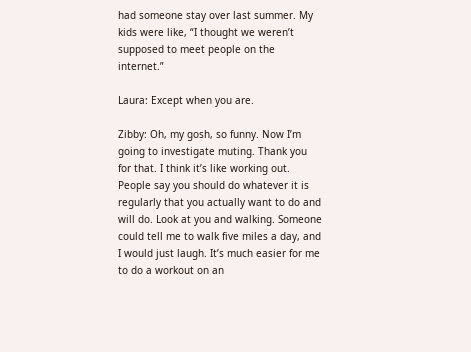had someone stay over last summer. My kids were like, “I thought we weren’t supposed to meet people on the internet.”

Laura: Except when you are.

Zibby: Oh, my gosh, so funny. Now I’m going to investigate muting. Thank you for that. I think it’s like working out. People say you should do whatever it is regularly that you actually want to do and will do. Look at you and walking. Someone could tell me to walk five miles a day, and I would just laugh. It’s much easier for me to do a workout on an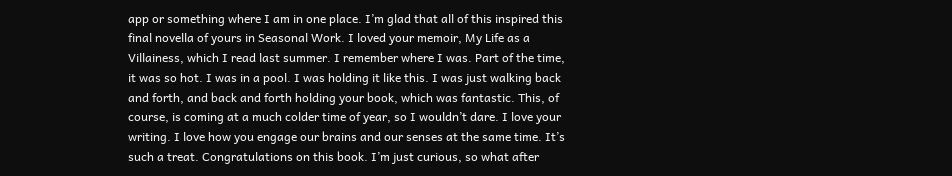app or something where I am in one place. I’m glad that all of this inspired this final novella of yours in Seasonal Work. I loved your memoir, My Life as a Villainess, which I read last summer. I remember where I was. Part of the time, it was so hot. I was in a pool. I was holding it like this. I was just walking back and forth, and back and forth holding your book, which was fantastic. This, of course, is coming at a much colder time of year, so I wouldn’t dare. I love your writing. I love how you engage our brains and our senses at the same time. It’s such a treat. Congratulations on this book. I’m just curious, so what after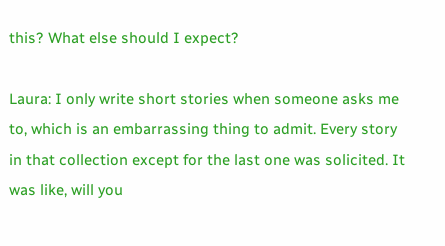this? What else should I expect?

Laura: I only write short stories when someone asks me to, which is an embarrassing thing to admit. Every story in that collection except for the last one was solicited. It was like, will you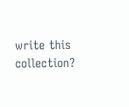write this collection?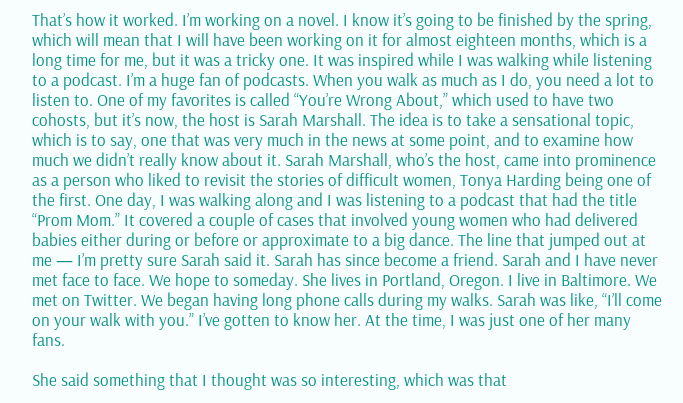That’s how it worked. I’m working on a novel. I know it’s going to be finished by the spring, which will mean that I will have been working on it for almost eighteen months, which is a long time for me, but it was a tricky one. It was inspired while I was walking while listening to a podcast. I’m a huge fan of podcasts. When you walk as much as I do, you need a lot to listen to. One of my favorites is called “You’re Wrong About,” which used to have two cohosts, but it’s now, the host is Sarah Marshall. The idea is to take a sensational topic, which is to say, one that was very much in the news at some point, and to examine how much we didn’t really know about it. Sarah Marshall, who’s the host, came into prominence as a person who liked to revisit the stories of difficult women, Tonya Harding being one of the first. One day, I was walking along and I was listening to a podcast that had the title “Prom Mom.” It covered a couple of cases that involved young women who had delivered babies either during or before or approximate to a big dance. The line that jumped out at me — I’m pretty sure Sarah said it. Sarah has since become a friend. Sarah and I have never met face to face. We hope to someday. She lives in Portland, Oregon. I live in Baltimore. We met on Twitter. We began having long phone calls during my walks. Sarah was like, “I’ll come on your walk with you.” I’ve gotten to know her. At the time, I was just one of her many fans.

She said something that I thought was so interesting, which was that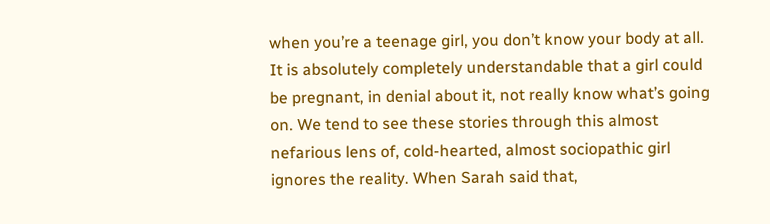when you’re a teenage girl, you don’t know your body at all. It is absolutely completely understandable that a girl could be pregnant, in denial about it, not really know what’s going on. We tend to see these stories through this almost nefarious lens of, cold-hearted, almost sociopathic girl ignores the reality. When Sarah said that,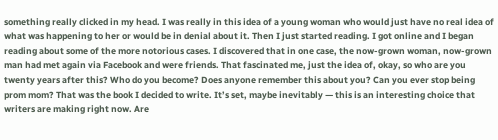something really clicked in my head. I was really in this idea of a young woman who would just have no real idea of what was happening to her or would be in denial about it. Then I just started reading. I got online and I began reading about some of the more notorious cases. I discovered that in one case, the now-grown woman, now-grown man had met again via Facebook and were friends. That fascinated me, just the idea of, okay, so who are you twenty years after this? Who do you become? Does anyone remember this about you? Can you ever stop being prom mom? That was the book I decided to write. It’s set, maybe inevitably — this is an interesting choice that writers are making right now. Are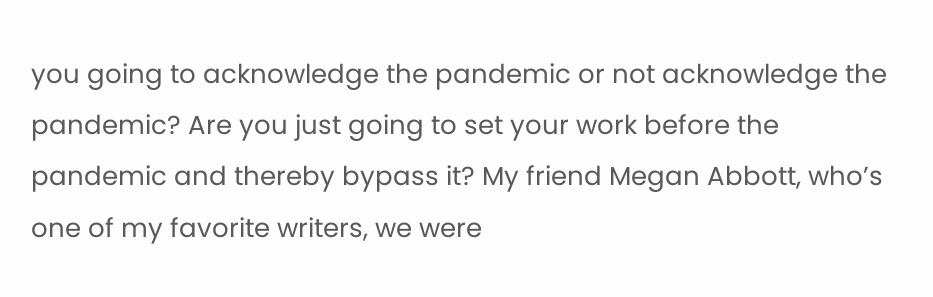you going to acknowledge the pandemic or not acknowledge the pandemic? Are you just going to set your work before the pandemic and thereby bypass it? My friend Megan Abbott, who’s one of my favorite writers, we were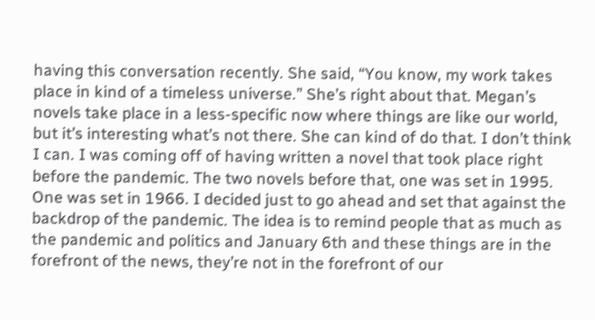having this conversation recently. She said, “You know, my work takes place in kind of a timeless universe.” She’s right about that. Megan’s novels take place in a less-specific now where things are like our world, but it’s interesting what’s not there. She can kind of do that. I don’t think I can. I was coming off of having written a novel that took place right before the pandemic. The two novels before that, one was set in 1995. One was set in 1966. I decided just to go ahead and set that against the backdrop of the pandemic. The idea is to remind people that as much as the pandemic and politics and January 6th and these things are in the forefront of the news, they’re not in the forefront of our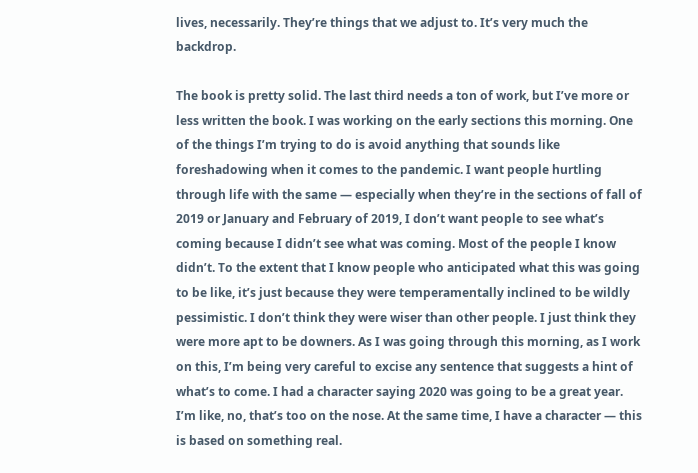lives, necessarily. They’re things that we adjust to. It’s very much the backdrop.

The book is pretty solid. The last third needs a ton of work, but I’ve more or less written the book. I was working on the early sections this morning. One of the things I’m trying to do is avoid anything that sounds like foreshadowing when it comes to the pandemic. I want people hurtling through life with the same — especially when they’re in the sections of fall of 2019 or January and February of 2019, I don’t want people to see what’s coming because I didn’t see what was coming. Most of the people I know didn’t. To the extent that I know people who anticipated what this was going to be like, it’s just because they were temperamentally inclined to be wildly pessimistic. I don’t think they were wiser than other people. I just think they were more apt to be downers. As I was going through this morning, as I work on this, I’m being very careful to excise any sentence that suggests a hint of what’s to come. I had a character saying 2020 was going to be a great year. I’m like, no, that’s too on the nose. At the same time, I have a character — this is based on something real.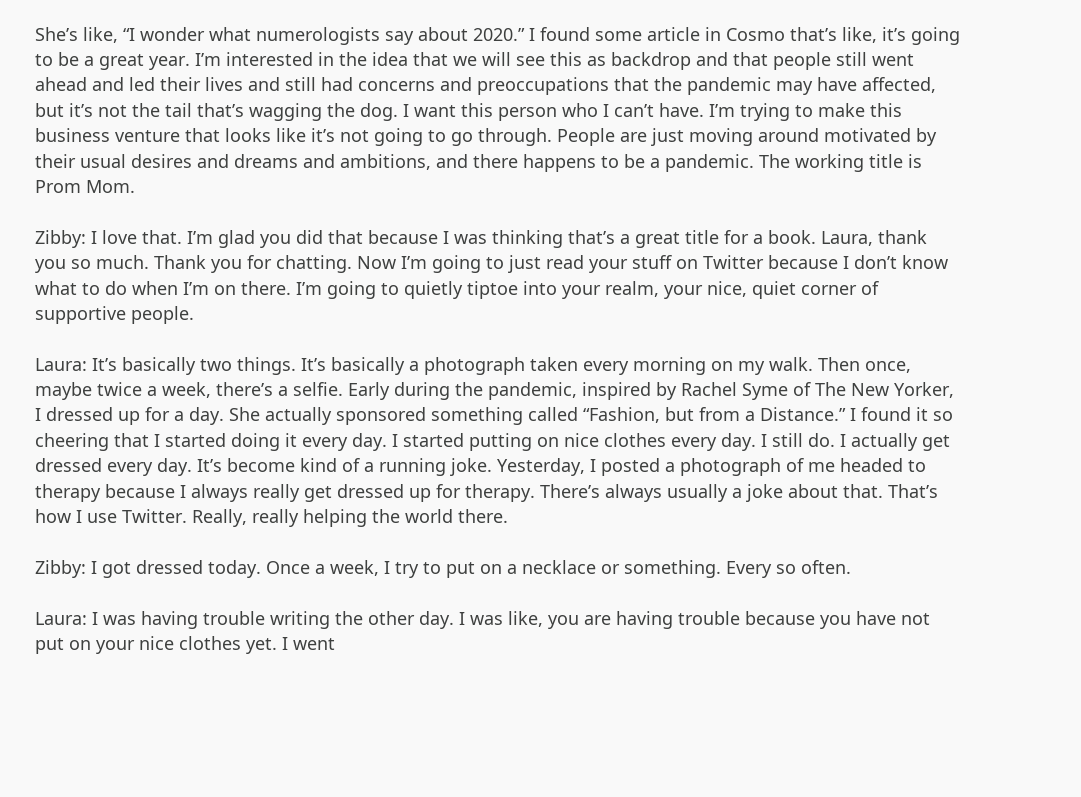She’s like, “I wonder what numerologists say about 2020.” I found some article in Cosmo that’s like, it’s going to be a great year. I’m interested in the idea that we will see this as backdrop and that people still went ahead and led their lives and still had concerns and preoccupations that the pandemic may have affected, but it’s not the tail that’s wagging the dog. I want this person who I can’t have. I’m trying to make this business venture that looks like it’s not going to go through. People are just moving around motivated by their usual desires and dreams and ambitions, and there happens to be a pandemic. The working title is Prom Mom.

Zibby: I love that. I’m glad you did that because I was thinking that’s a great title for a book. Laura, thank you so much. Thank you for chatting. Now I’m going to just read your stuff on Twitter because I don’t know what to do when I’m on there. I’m going to quietly tiptoe into your realm, your nice, quiet corner of supportive people.

Laura: It’s basically two things. It’s basically a photograph taken every morning on my walk. Then once, maybe twice a week, there’s a selfie. Early during the pandemic, inspired by Rachel Syme of The New Yorker, I dressed up for a day. She actually sponsored something called “Fashion, but from a Distance.” I found it so cheering that I started doing it every day. I started putting on nice clothes every day. I still do. I actually get dressed every day. It’s become kind of a running joke. Yesterday, I posted a photograph of me headed to therapy because I always really get dressed up for therapy. There’s always usually a joke about that. That’s how I use Twitter. Really, really helping the world there.

Zibby: I got dressed today. Once a week, I try to put on a necklace or something. Every so often.

Laura: I was having trouble writing the other day. I was like, you are having trouble because you have not put on your nice clothes yet. I went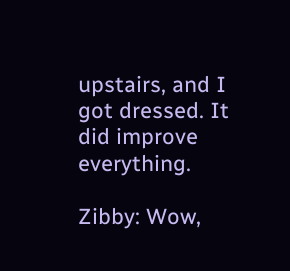upstairs, and I got dressed. It did improve everything.

Zibby: Wow,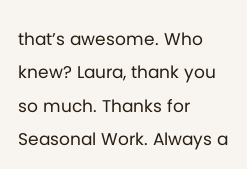that’s awesome. Who knew? Laura, thank you so much. Thanks for Seasonal Work. Always a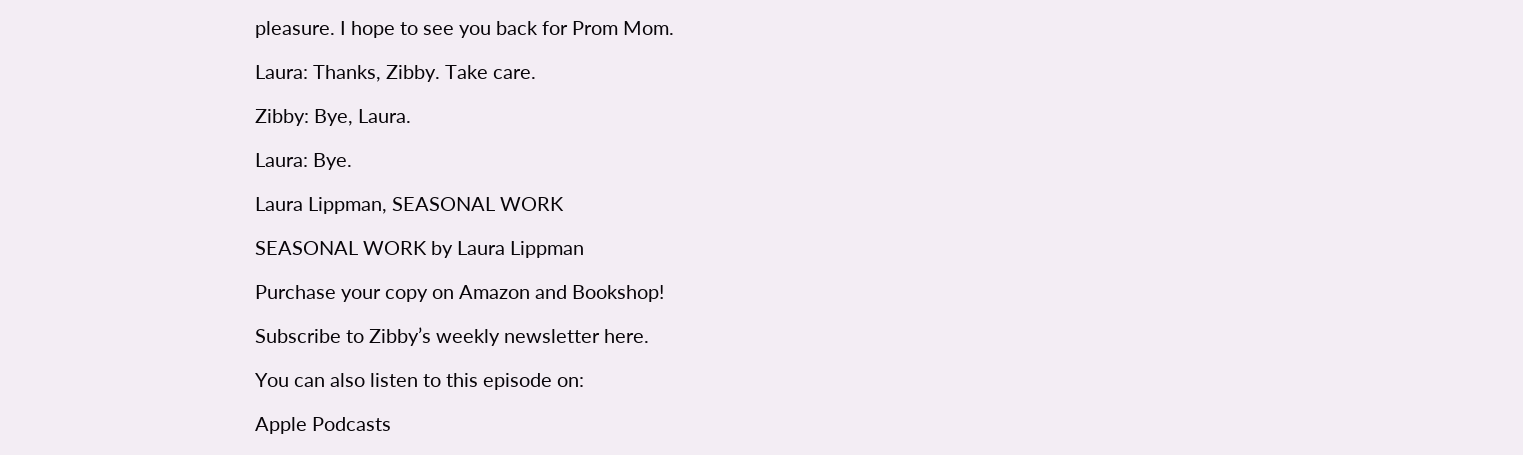pleasure. I hope to see you back for Prom Mom.

Laura: Thanks, Zibby. Take care.

Zibby: Bye, Laura.

Laura: Bye.

Laura Lippman, SEASONAL WORK

SEASONAL WORK by Laura Lippman

Purchase your copy on Amazon and Bookshop!

Subscribe to Zibby’s weekly newsletter here.

You can also listen to this episode on:

Apple Podcasts